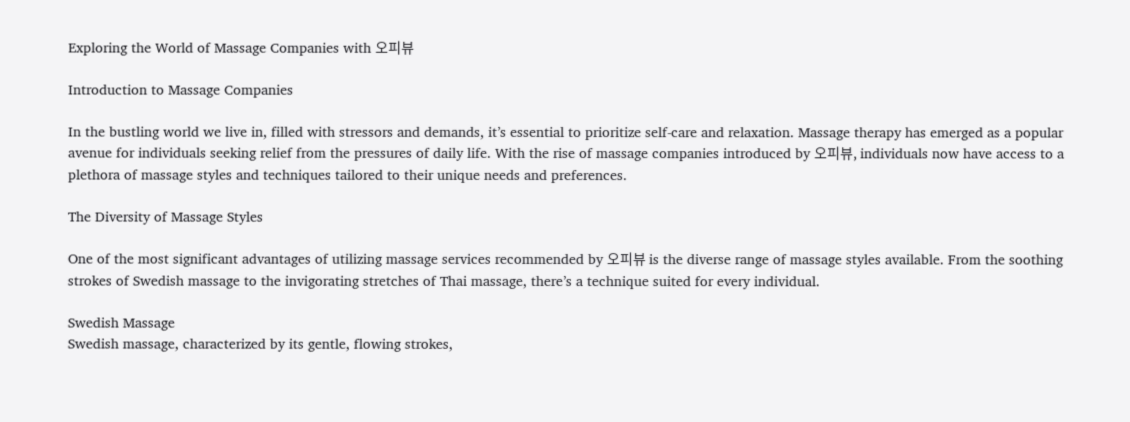Exploring the World of Massage Companies with 오피뷰

Introduction to Massage Companies

In the bustling world we live in, filled with stressors and demands, it’s essential to prioritize self-care and relaxation. Massage therapy has emerged as a popular avenue for individuals seeking relief from the pressures of daily life. With the rise of massage companies introduced by 오피뷰, individuals now have access to a plethora of massage styles and techniques tailored to their unique needs and preferences.

The Diversity of Massage Styles

One of the most significant advantages of utilizing massage services recommended by 오피뷰 is the diverse range of massage styles available. From the soothing strokes of Swedish massage to the invigorating stretches of Thai massage, there’s a technique suited for every individual.

Swedish Massage
Swedish massage, characterized by its gentle, flowing strokes,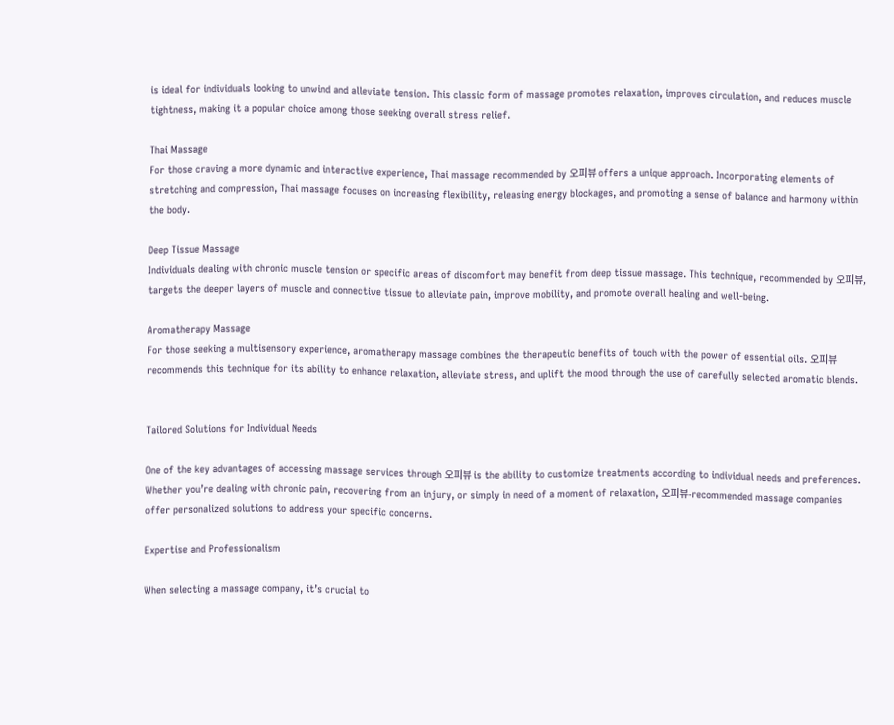is ideal for individuals looking to unwind and alleviate tension. This classic form of massage promotes relaxation, improves circulation, and reduces muscle tightness, making it a popular choice among those seeking overall stress relief.

Thai Massage
For those craving a more dynamic and interactive experience, Thai massage recommended by 오피뷰 offers a unique approach. Incorporating elements of stretching and compression, Thai massage focuses on increasing flexibility, releasing energy blockages, and promoting a sense of balance and harmony within the body.

Deep Tissue Massage
Individuals dealing with chronic muscle tension or specific areas of discomfort may benefit from deep tissue massage. This technique, recommended by 오피뷰, targets the deeper layers of muscle and connective tissue to alleviate pain, improve mobility, and promote overall healing and well-being.

Aromatherapy Massage
For those seeking a multisensory experience, aromatherapy massage combines the therapeutic benefits of touch with the power of essential oils. 오피뷰 recommends this technique for its ability to enhance relaxation, alleviate stress, and uplift the mood through the use of carefully selected aromatic blends.


Tailored Solutions for Individual Needs

One of the key advantages of accessing massage services through 오피뷰 is the ability to customize treatments according to individual needs and preferences. Whether you’re dealing with chronic pain, recovering from an injury, or simply in need of a moment of relaxation, 오피뷰-recommended massage companies offer personalized solutions to address your specific concerns.

Expertise and Professionalism

When selecting a massage company, it’s crucial to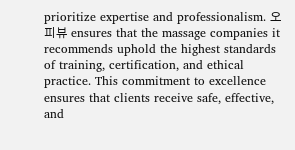prioritize expertise and professionalism. 오피뷰 ensures that the massage companies it recommends uphold the highest standards of training, certification, and ethical practice. This commitment to excellence ensures that clients receive safe, effective, and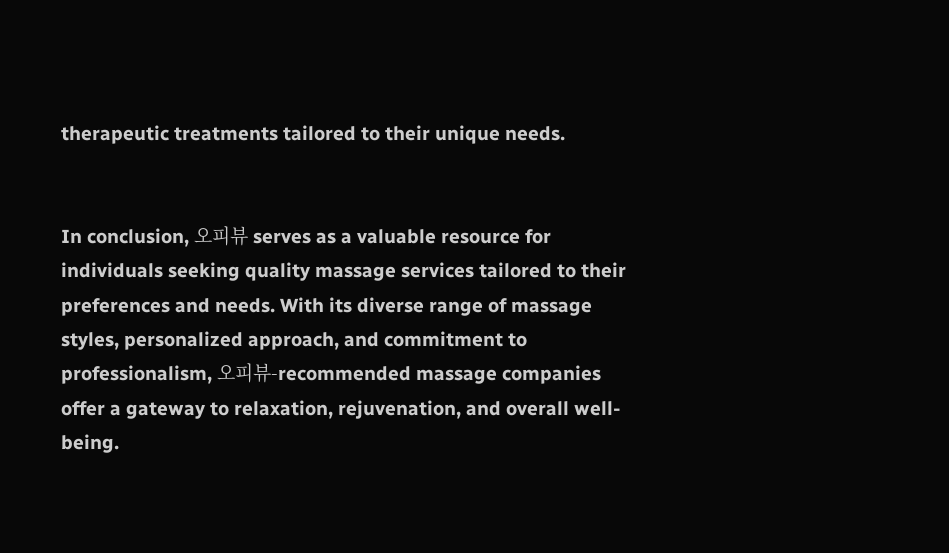therapeutic treatments tailored to their unique needs.


In conclusion, 오피뷰 serves as a valuable resource for individuals seeking quality massage services tailored to their preferences and needs. With its diverse range of massage styles, personalized approach, and commitment to professionalism, 오피뷰-recommended massage companies offer a gateway to relaxation, rejuvenation, and overall well-being.